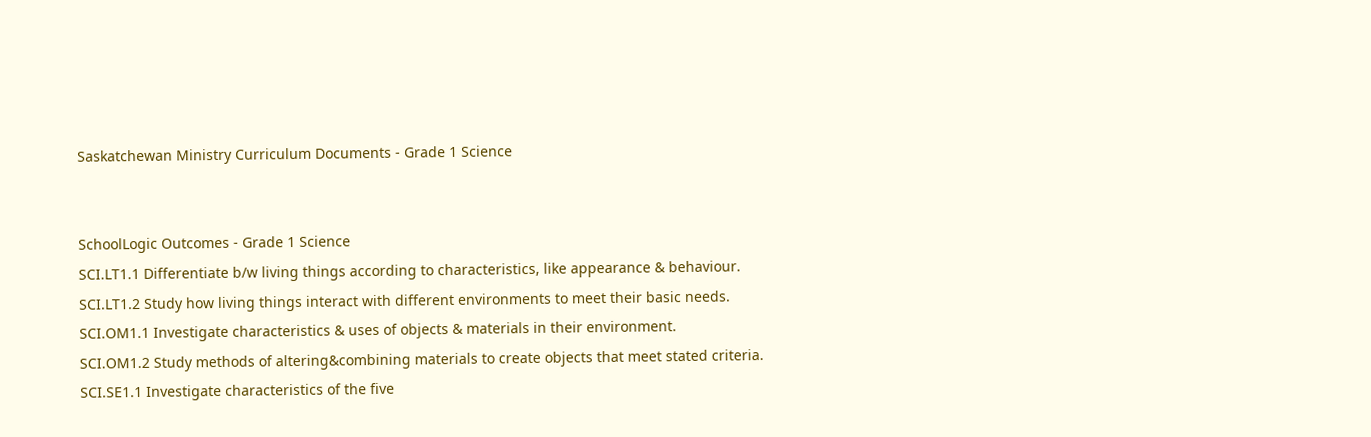Saskatchewan Ministry Curriculum Documents - Grade 1 Science


SchoolLogic Outcomes - Grade 1 Science
SCI.LT1.1 Differentiate b/w living things according to characteristics, like appearance & behaviour.
SCI.LT1.2 Study how living things interact with different environments to meet their basic needs.
SCI.OM1.1 Investigate characteristics & uses of objects & materials in their environment.
SCI.OM1.2 Study methods of altering&combining materials to create objects that meet stated criteria.
SCI.SE1.1 Investigate characteristics of the five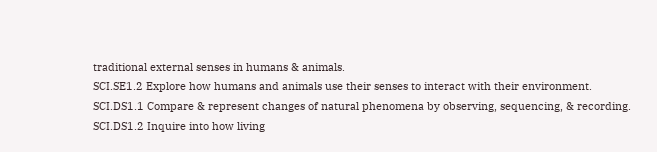traditional external senses in humans & animals.
SCI.SE1.2 Explore how humans and animals use their senses to interact with their environment.
SCI.DS1.1 Compare & represent changes of natural phenomena by observing, sequencing, & recording.
SCI.DS1.2 Inquire into how living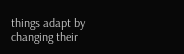things adapt by changing their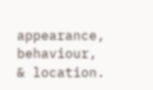appearance, behaviour, & location.